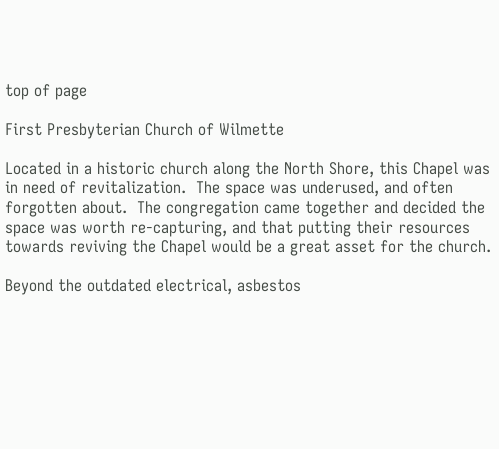top of page

First Presbyterian Church of Wilmette

Located in a historic church along the North Shore, this Chapel was in need of revitalization.  The space was underused, and often forgotten about.  The congregation came together and decided the space was worth re-capturing, and that putting their resources towards reviving the Chapel would be a great asset for the church.

Beyond the outdated electrical, asbestos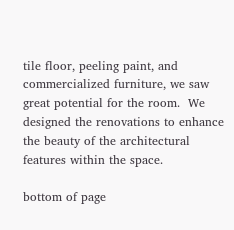tile floor, peeling paint, and commercialized furniture, we saw great potential for the room.  We designed the renovations to enhance the beauty of the architectural features within the space.

bottom of page